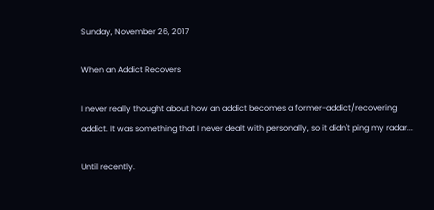Sunday, November 26, 2017

When an Addict Recovers

I never really thought about how an addict becomes a former-addict/recovering addict. It was something that I never dealt with personally, so it didn't ping my radar...

Until recently.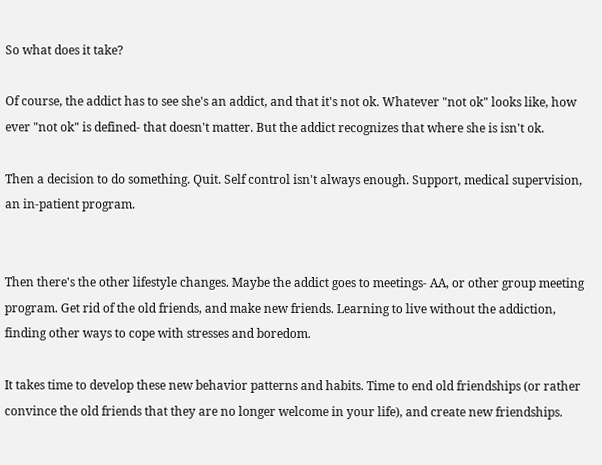So what does it take?

Of course, the addict has to see she's an addict, and that it's not ok. Whatever "not ok" looks like, how ever "not ok" is defined- that doesn't matter. But the addict recognizes that where she is isn't ok.

Then a decision to do something. Quit. Self control isn't always enough. Support, medical supervision, an in-patient program.


Then there's the other lifestyle changes. Maybe the addict goes to meetings- AA, or other group meeting program. Get rid of the old friends, and make new friends. Learning to live without the addiction, finding other ways to cope with stresses and boredom.

It takes time to develop these new behavior patterns and habits. Time to end old friendships (or rather convince the old friends that they are no longer welcome in your life), and create new friendships.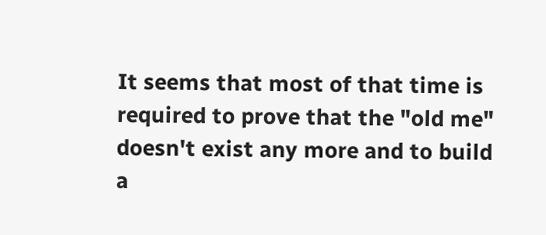It seems that most of that time is required to prove that the "old me" doesn't exist any more and to build a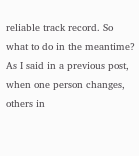reliable track record. So what to do in the meantime? As I said in a previous post, when one person changes, others in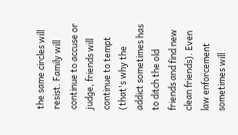the same circles will resist. Family will continue to accuse or judge, friends will continue to tempt (that's why the addict sometimes has to ditch the old friends and find new clean friends). Even law enforcement sometimes will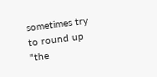sometimes try to round up "the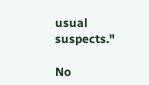usual suspects."

No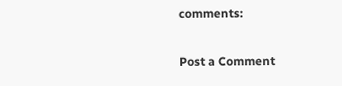comments:

Post a Comment